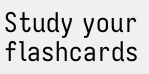Study your flashcards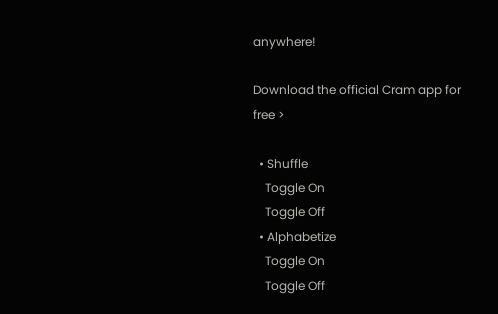anywhere!

Download the official Cram app for free >

  • Shuffle
    Toggle On
    Toggle Off
  • Alphabetize
    Toggle On
    Toggle Off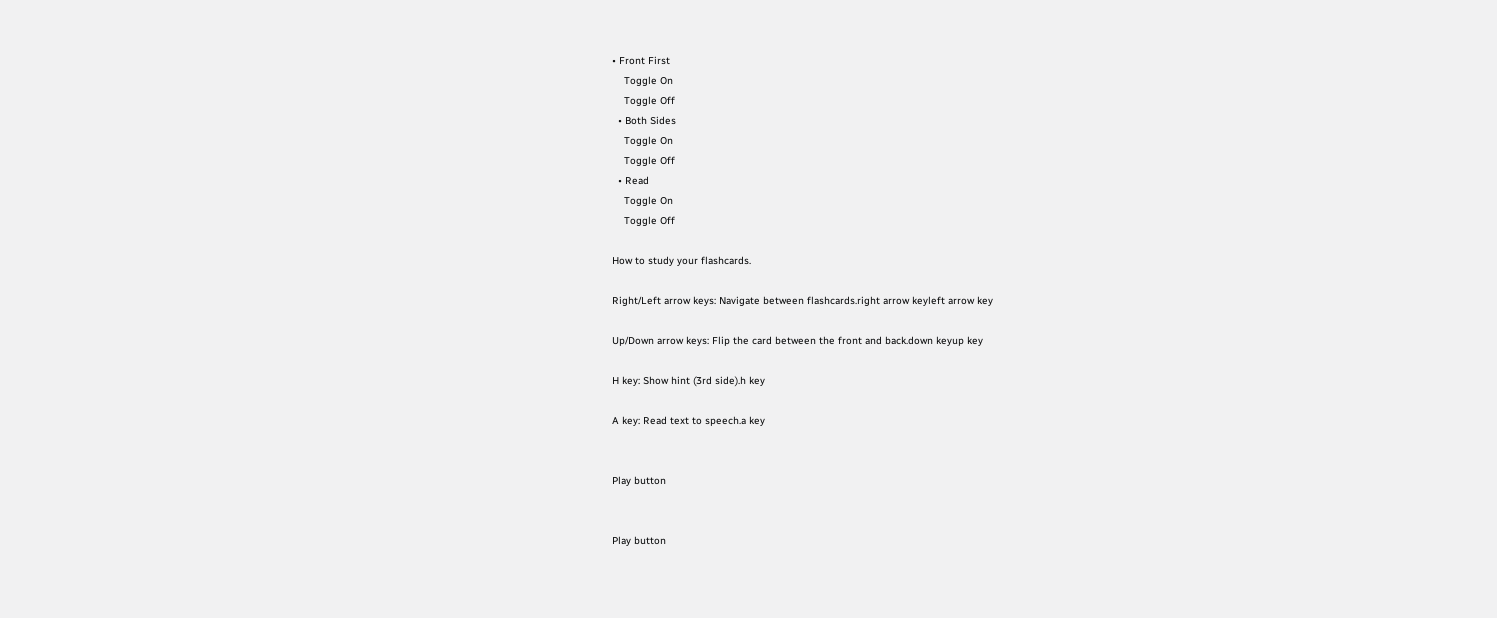• Front First
    Toggle On
    Toggle Off
  • Both Sides
    Toggle On
    Toggle Off
  • Read
    Toggle On
    Toggle Off

How to study your flashcards.

Right/Left arrow keys: Navigate between flashcards.right arrow keyleft arrow key

Up/Down arrow keys: Flip the card between the front and back.down keyup key

H key: Show hint (3rd side).h key

A key: Read text to speech.a key


Play button


Play button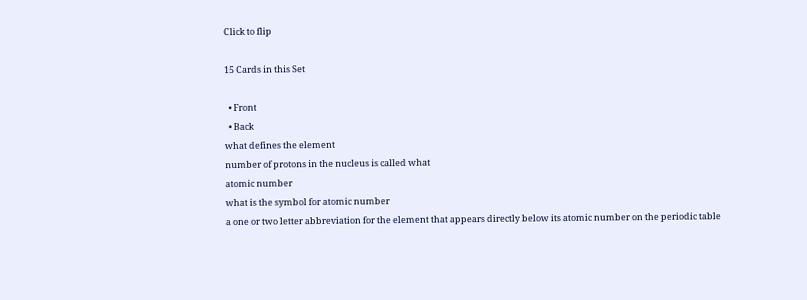Click to flip

15 Cards in this Set

  • Front
  • Back
what defines the element
number of protons in the nucleus is called what
atomic number
what is the symbol for atomic number
a one or two letter abbreviation for the element that appears directly below its atomic number on the periodic table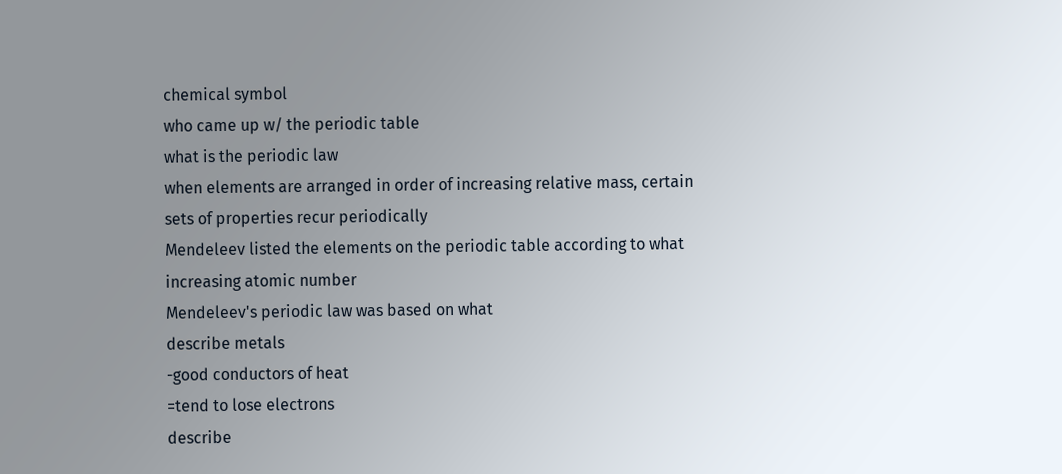chemical symbol
who came up w/ the periodic table
what is the periodic law
when elements are arranged in order of increasing relative mass, certain sets of properties recur periodically
Mendeleev listed the elements on the periodic table according to what
increasing atomic number
Mendeleev's periodic law was based on what
describe metals
-good conductors of heat
=tend to lose electrons
describe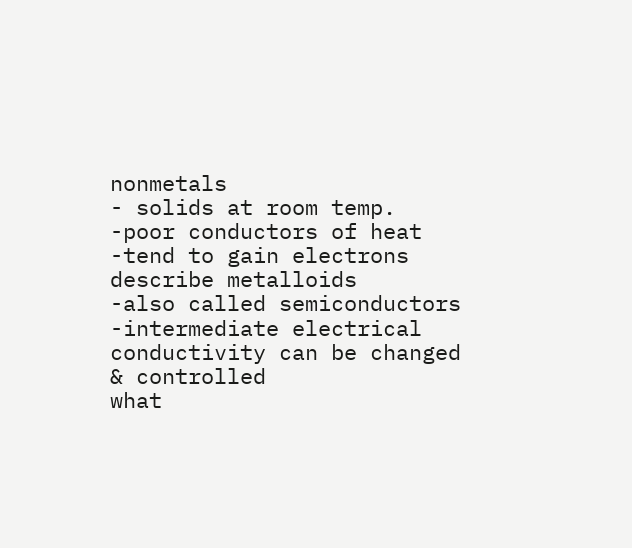nonmetals
- solids at room temp.
-poor conductors of heat
-tend to gain electrons
describe metalloids
-also called semiconductors
-intermediate electrical conductivity can be changed & controlled
what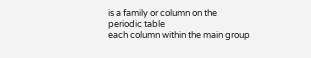is a family or column on the periodic table
each column within the main group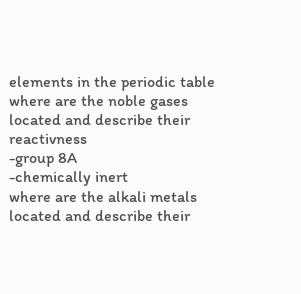elements in the periodic table
where are the noble gases located and describe their reactivness
-group 8A
-chemically inert
where are the alkali metals located and describe their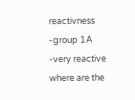reactivness
-group 1A
-very reactive
where are the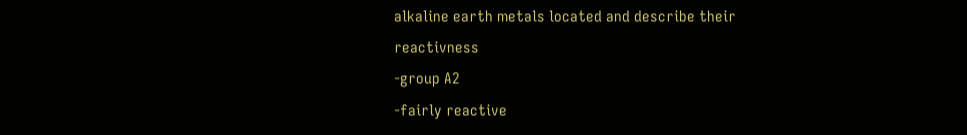alkaline earth metals located and describe their reactivness
-group A2
-fairly reactive